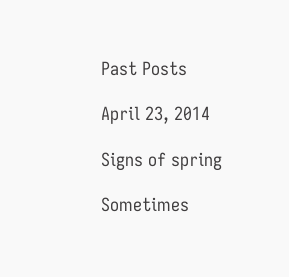Past Posts

April 23, 2014

Signs of spring

Sometimes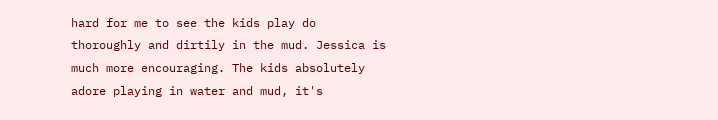hard for me to see the kids play do thoroughly and dirtily in the mud. Jessica is much more encouraging. The kids absolutely adore playing in water and mud, it's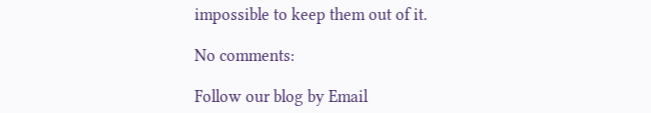impossible to keep them out of it.

No comments:

Follow our blog by Email